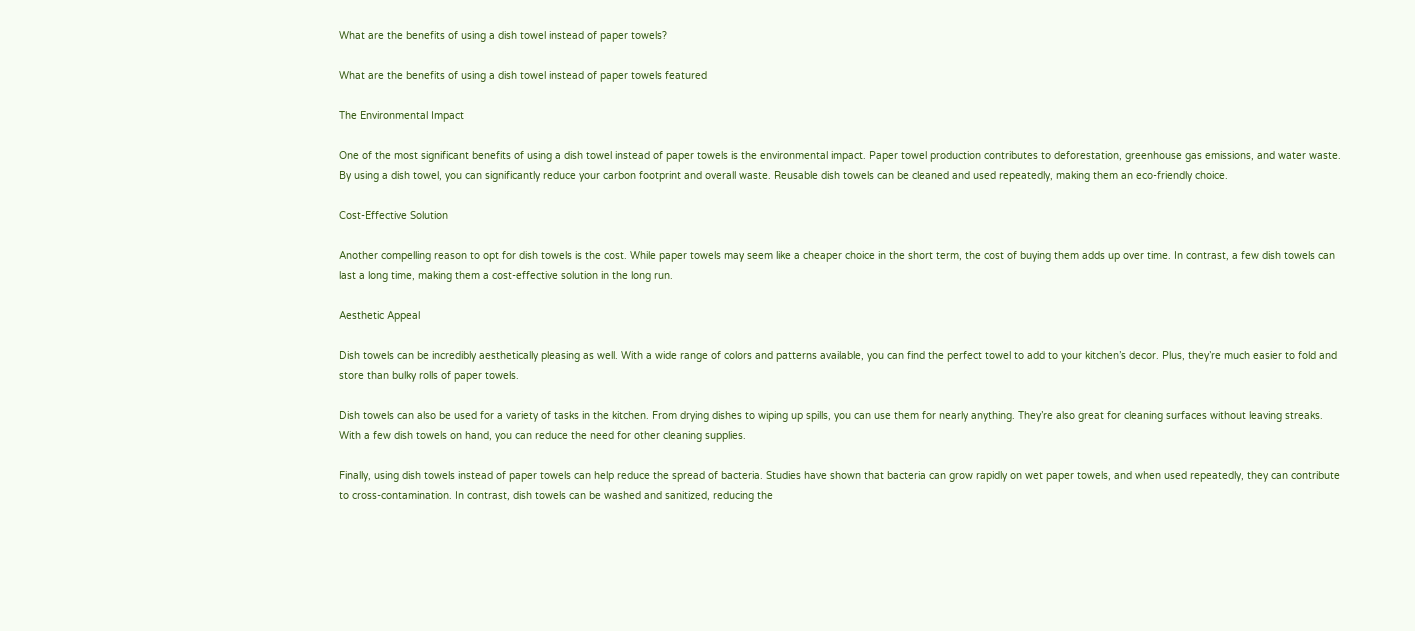What are the benefits of using a dish towel instead of paper towels?

What are the benefits of using a dish towel instead of paper towels featured

The Environmental Impact

One of the most significant benefits of using a dish towel instead of paper towels is the environmental impact. Paper towel production contributes to deforestation, greenhouse gas emissions, and water waste. By using a dish towel, you can significantly reduce your carbon footprint and overall waste. Reusable dish towels can be cleaned and used repeatedly, making them an eco-friendly choice.

Cost-Effective Solution

Another compelling reason to opt for dish towels is the cost. While paper towels may seem like a cheaper choice in the short term, the cost of buying them adds up over time. In contrast, a few dish towels can last a long time, making them a cost-effective solution in the long run.

Aesthetic Appeal

Dish towels can be incredibly aesthetically pleasing as well. With a wide range of colors and patterns available, you can find the perfect towel to add to your kitchen’s decor. Plus, they’re much easier to fold and store than bulky rolls of paper towels.

Dish towels can also be used for a variety of tasks in the kitchen. From drying dishes to wiping up spills, you can use them for nearly anything. They’re also great for cleaning surfaces without leaving streaks. With a few dish towels on hand, you can reduce the need for other cleaning supplies.

Finally, using dish towels instead of paper towels can help reduce the spread of bacteria. Studies have shown that bacteria can grow rapidly on wet paper towels, and when used repeatedly, they can contribute to cross-contamination. In contrast, dish towels can be washed and sanitized, reducing the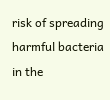risk of spreading harmful bacteria in the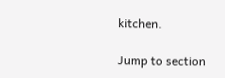kitchen.

Jump to section